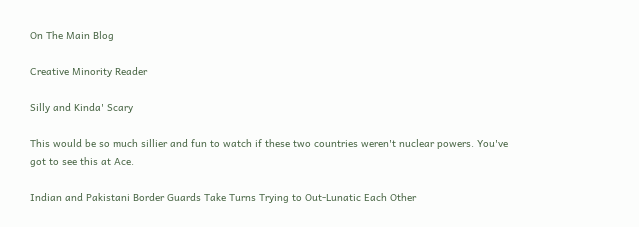On The Main Blog

Creative Minority Reader

Silly and Kinda' Scary

This would be so much sillier and fun to watch if these two countries weren't nuclear powers. You've got to see this at Ace.

Indian and Pakistani Border Guards Take Turns Trying to Out-Lunatic Each Other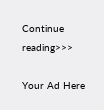Continue reading>>>

Your Ad Here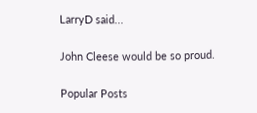LarryD said...

John Cleese would be so proud.

Popular Posts